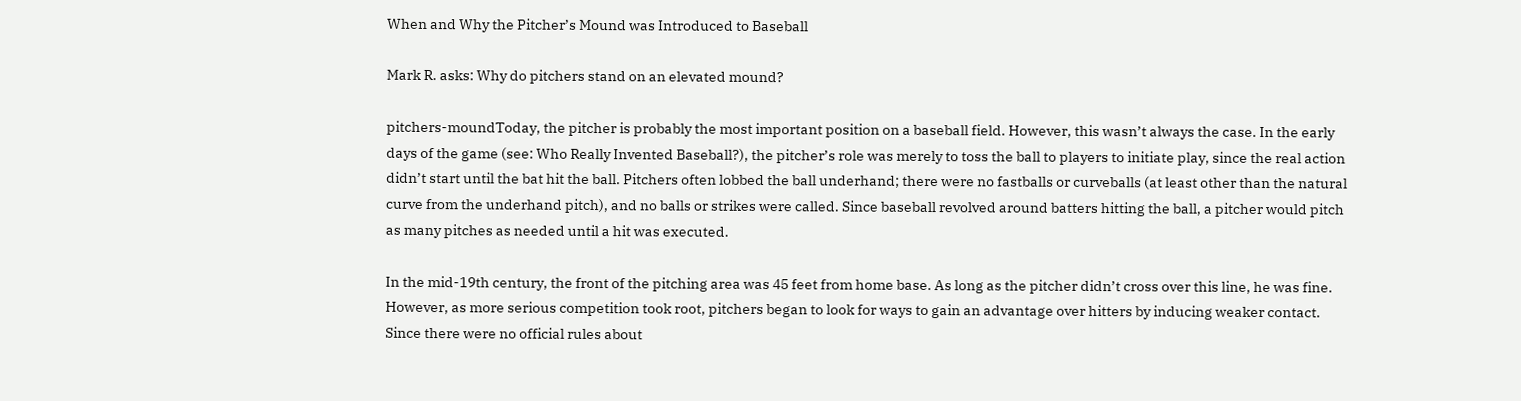When and Why the Pitcher’s Mound was Introduced to Baseball

Mark R. asks: Why do pitchers stand on an elevated mound?

pitchers-moundToday, the pitcher is probably the most important position on a baseball field. However, this wasn’t always the case. In the early days of the game (see: Who Really Invented Baseball?), the pitcher’s role was merely to toss the ball to players to initiate play, since the real action didn’t start until the bat hit the ball. Pitchers often lobbed the ball underhand; there were no fastballs or curveballs (at least other than the natural curve from the underhand pitch), and no balls or strikes were called. Since baseball revolved around batters hitting the ball, a pitcher would pitch as many pitches as needed until a hit was executed.

In the mid-19th century, the front of the pitching area was 45 feet from home base. As long as the pitcher didn’t cross over this line, he was fine. However, as more serious competition took root, pitchers began to look for ways to gain an advantage over hitters by inducing weaker contact. Since there were no official rules about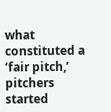what constituted a ‘fair pitch,’ pitchers started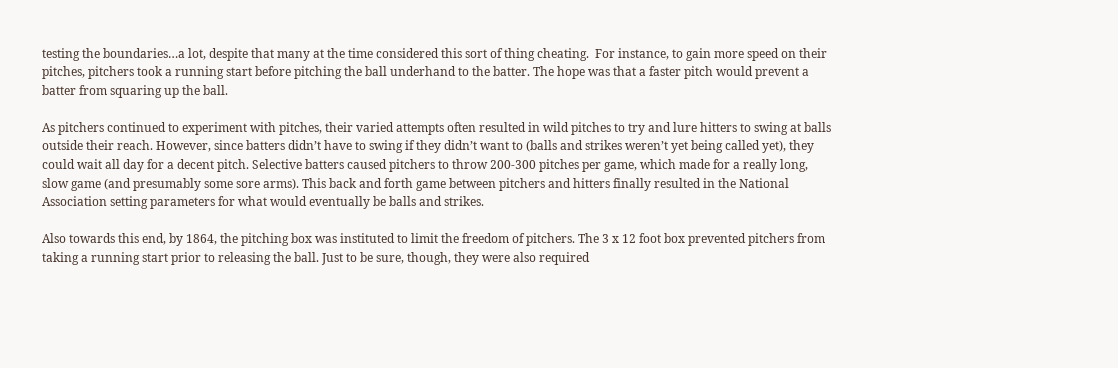testing the boundaries…a lot, despite that many at the time considered this sort of thing cheating.  For instance, to gain more speed on their pitches, pitchers took a running start before pitching the ball underhand to the batter. The hope was that a faster pitch would prevent a batter from squaring up the ball.

As pitchers continued to experiment with pitches, their varied attempts often resulted in wild pitches to try and lure hitters to swing at balls outside their reach. However, since batters didn’t have to swing if they didn’t want to (balls and strikes weren’t yet being called yet), they could wait all day for a decent pitch. Selective batters caused pitchers to throw 200-300 pitches per game, which made for a really long, slow game (and presumably some sore arms). This back and forth game between pitchers and hitters finally resulted in the National Association setting parameters for what would eventually be balls and strikes.

Also towards this end, by 1864, the pitching box was instituted to limit the freedom of pitchers. The 3 x 12 foot box prevented pitchers from taking a running start prior to releasing the ball. Just to be sure, though, they were also required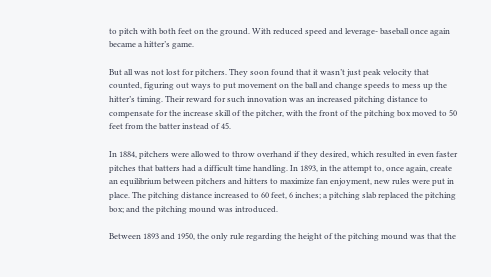to pitch with both feet on the ground. With reduced speed and leverage- baseball once again became a hitter’s game.

But all was not lost for pitchers. They soon found that it wasn’t just peak velocity that counted, figuring out ways to put movement on the ball and change speeds to mess up the hitter’s timing. Their reward for such innovation was an increased pitching distance to compensate for the increase skill of the pitcher, with the front of the pitching box moved to 50 feet from the batter instead of 45.

In 1884, pitchers were allowed to throw overhand if they desired, which resulted in even faster pitches that batters had a difficult time handling. In 1893, in the attempt to, once again, create an equilibrium between pitchers and hitters to maximize fan enjoyment, new rules were put in place. The pitching distance increased to 60 feet, 6 inches; a pitching slab replaced the pitching box; and the pitching mound was introduced.

Between 1893 and 1950, the only rule regarding the height of the pitching mound was that the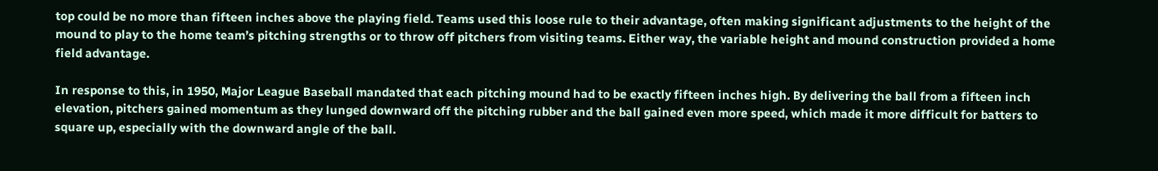top could be no more than fifteen inches above the playing field. Teams used this loose rule to their advantage, often making significant adjustments to the height of the mound to play to the home team’s pitching strengths or to throw off pitchers from visiting teams. Either way, the variable height and mound construction provided a home field advantage.

In response to this, in 1950, Major League Baseball mandated that each pitching mound had to be exactly fifteen inches high. By delivering the ball from a fifteen inch elevation, pitchers gained momentum as they lunged downward off the pitching rubber and the ball gained even more speed, which made it more difficult for batters to square up, especially with the downward angle of the ball.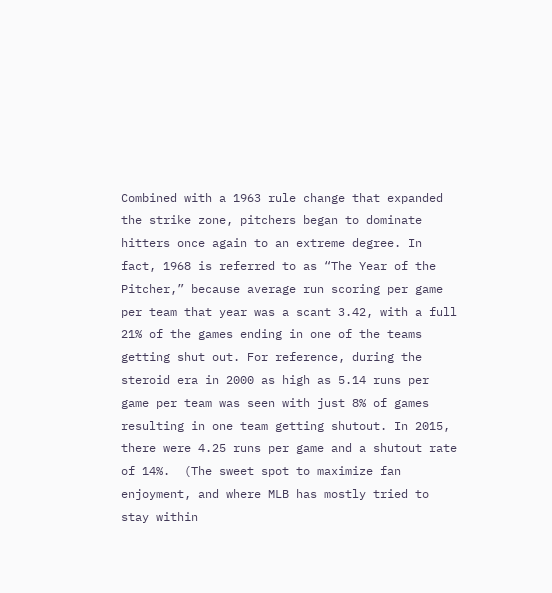Combined with a 1963 rule change that expanded the strike zone, pitchers began to dominate hitters once again to an extreme degree. In fact, 1968 is referred to as “The Year of the Pitcher,” because average run scoring per game per team that year was a scant 3.42, with a full 21% of the games ending in one of the teams getting shut out. For reference, during the steroid era in 2000 as high as 5.14 runs per game per team was seen with just 8% of games resulting in one team getting shutout. In 2015, there were 4.25 runs per game and a shutout rate of 14%.  (The sweet spot to maximize fan enjoyment, and where MLB has mostly tried to stay within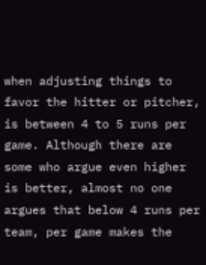when adjusting things to favor the hitter or pitcher, is between 4 to 5 runs per game. Although there are some who argue even higher is better, almost no one argues that below 4 runs per team, per game makes the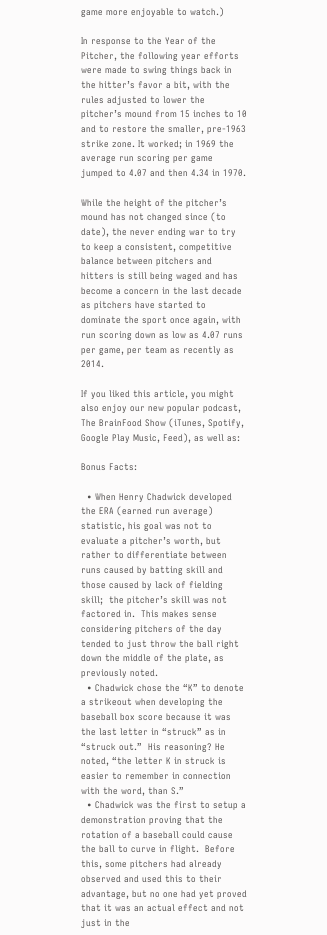game more enjoyable to watch.)

In response to the Year of the Pitcher, the following year efforts were made to swing things back in the hitter’s favor a bit, with the rules adjusted to lower the pitcher’s mound from 15 inches to 10 and to restore the smaller, pre-1963 strike zone. It worked; in 1969 the average run scoring per game jumped to 4.07 and then 4.34 in 1970.

While the height of the pitcher’s mound has not changed since (to date), the never ending war to try to keep a consistent, competitive balance between pitchers and hitters is still being waged and has become a concern in the last decade as pitchers have started to dominate the sport once again, with run scoring down as low as 4.07 runs per game, per team as recently as 2014.

If you liked this article, you might also enjoy our new popular podcast, The BrainFood Show (iTunes, Spotify, Google Play Music, Feed), as well as:

Bonus Facts:

  • When Henry Chadwick developed the ERA (earned run average) statistic, his goal was not to evaluate a pitcher’s worth, but rather to differentiate between runs caused by batting skill and those caused by lack of fielding skill;  the pitcher’s skill was not factored in.  This makes sense considering pitchers of the day tended to just throw the ball right down the middle of the plate, as previously noted.
  • Chadwick chose the “K” to denote a strikeout when developing the baseball box score because it was the last letter in “struck” as in “struck out.”  His reasoning? He noted, “the letter K in struck is easier to remember in connection with the word, than S.”
  • Chadwick was the first to setup a demonstration proving that the rotation of a baseball could cause the ball to curve in flight.  Before this, some pitchers had already observed and used this to their advantage, but no one had yet proved that it was an actual effect and not just in the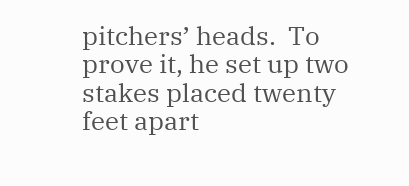pitchers’ heads.  To prove it, he set up two stakes placed twenty feet apart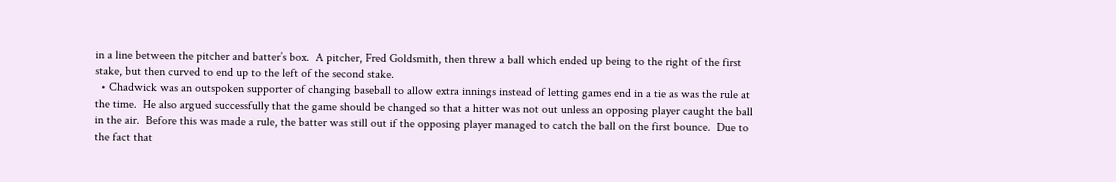in a line between the pitcher and batter’s box.  A pitcher, Fred Goldsmith, then threw a ball which ended up being to the right of the first stake, but then curved to end up to the left of the second stake.
  • Chadwick was an outspoken supporter of changing baseball to allow extra innings instead of letting games end in a tie as was the rule at the time.  He also argued successfully that the game should be changed so that a hitter was not out unless an opposing player caught the ball in the air.  Before this was made a rule, the batter was still out if the opposing player managed to catch the ball on the first bounce.  Due to the fact that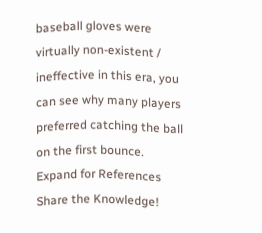baseball gloves were virtually non-existent / ineffective in this era, you can see why many players preferred catching the ball on the first bounce.
Expand for References
Share the Knowledge!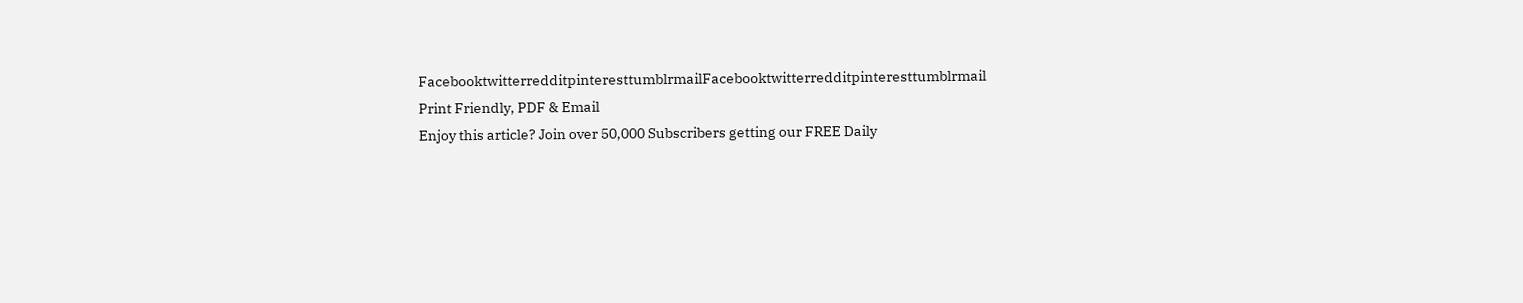FacebooktwitterredditpinteresttumblrmailFacebooktwitterredditpinteresttumblrmail
Print Friendly, PDF & Email
Enjoy this article? Join over 50,000 Subscribers getting our FREE Daily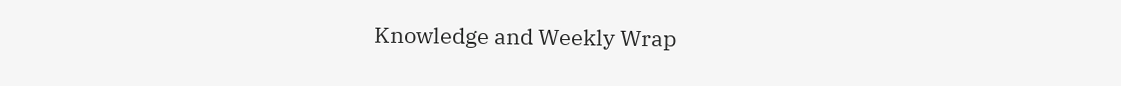Knowledge and Weekly Wrap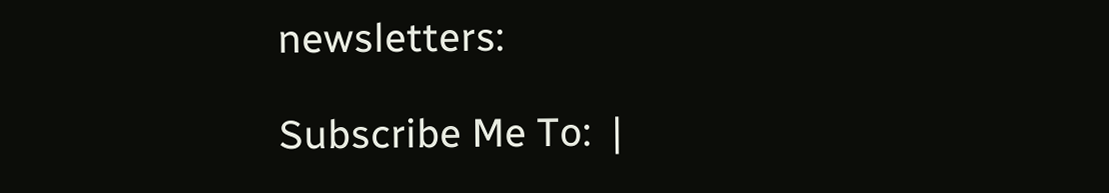newsletters:

Subscribe Me To:  |